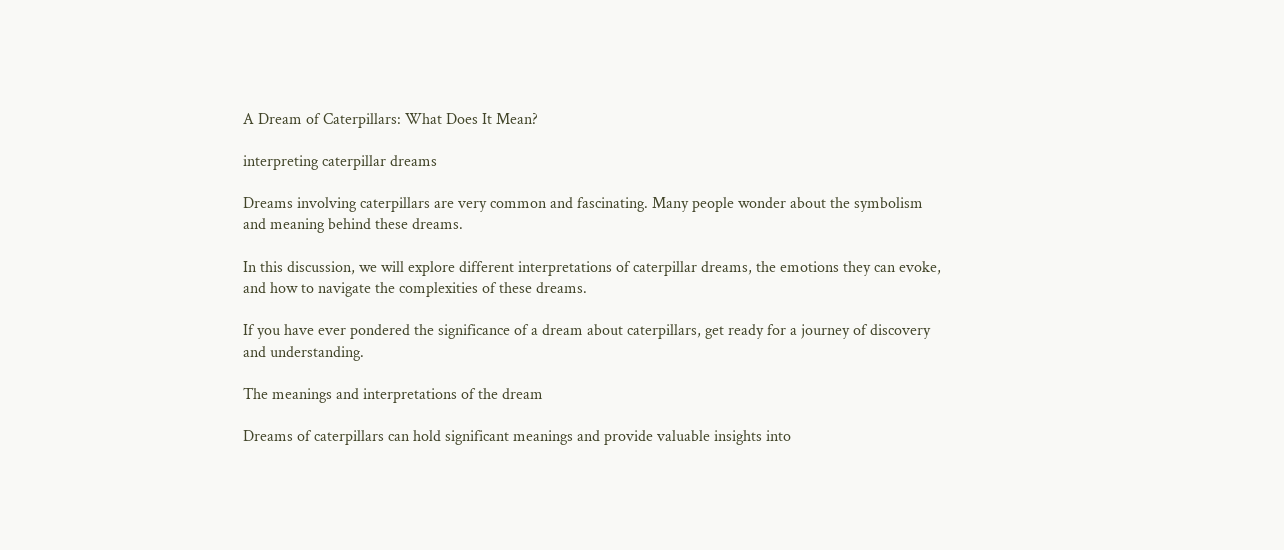A Dream of Caterpillars: What Does It Mean?

interpreting caterpillar dreams

Dreams involving caterpillars are very common and fascinating. Many people wonder about the symbolism and meaning behind these dreams.

In this discussion, we will explore different interpretations of caterpillar dreams, the emotions they can evoke, and how to navigate the complexities of these dreams.

If you have ever pondered the significance of a dream about caterpillars, get ready for a journey of discovery and understanding.

The meanings and interpretations of the dream

Dreams of caterpillars can hold significant meanings and provide valuable insights into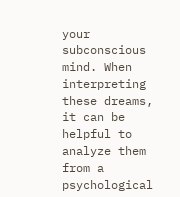your subconscious mind. When interpreting these dreams, it can be helpful to analyze them from a psychological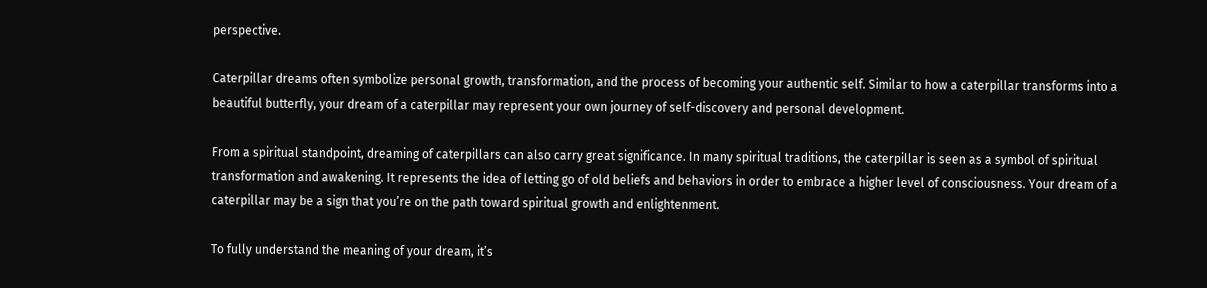perspective.

Caterpillar dreams often symbolize personal growth, transformation, and the process of becoming your authentic self. Similar to how a caterpillar transforms into a beautiful butterfly, your dream of a caterpillar may represent your own journey of self-discovery and personal development.

From a spiritual standpoint, dreaming of caterpillars can also carry great significance. In many spiritual traditions, the caterpillar is seen as a symbol of spiritual transformation and awakening. It represents the idea of letting go of old beliefs and behaviors in order to embrace a higher level of consciousness. Your dream of a caterpillar may be a sign that you’re on the path toward spiritual growth and enlightenment.

To fully understand the meaning of your dream, it’s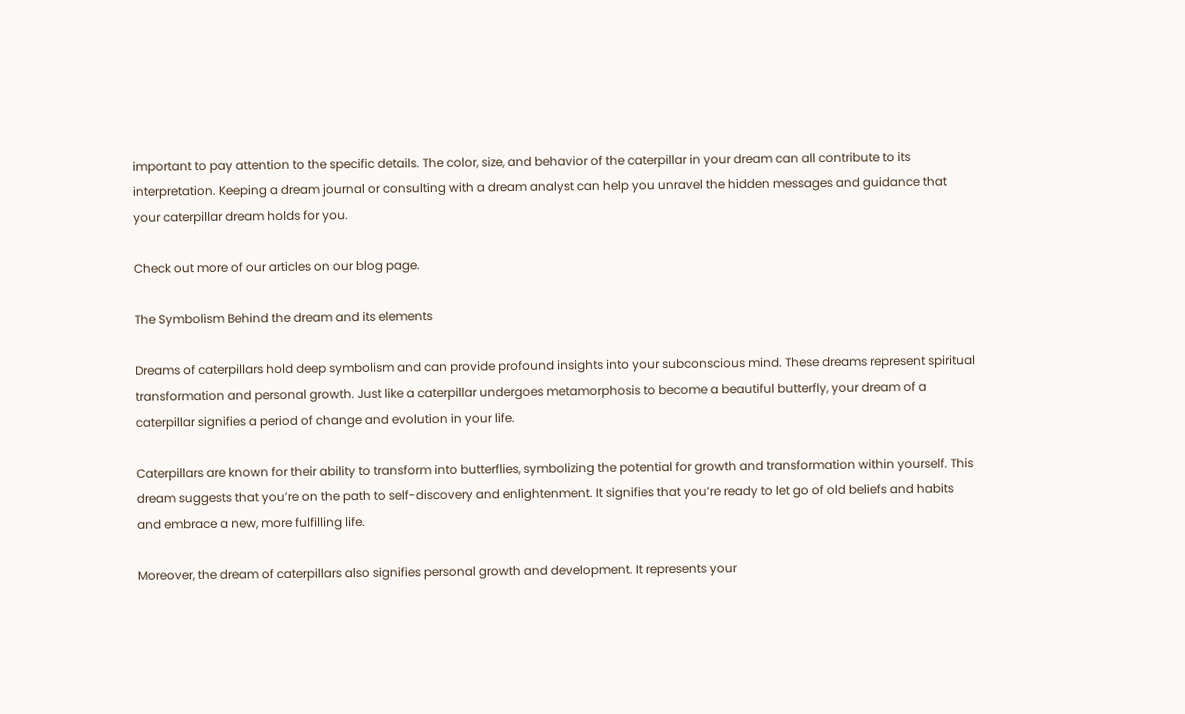important to pay attention to the specific details. The color, size, and behavior of the caterpillar in your dream can all contribute to its interpretation. Keeping a dream journal or consulting with a dream analyst can help you unravel the hidden messages and guidance that your caterpillar dream holds for you.

Check out more of our articles on our blog page.

The Symbolism Behind the dream and its elements

Dreams of caterpillars hold deep symbolism and can provide profound insights into your subconscious mind. These dreams represent spiritual transformation and personal growth. Just like a caterpillar undergoes metamorphosis to become a beautiful butterfly, your dream of a caterpillar signifies a period of change and evolution in your life.

Caterpillars are known for their ability to transform into butterflies, symbolizing the potential for growth and transformation within yourself. This dream suggests that you’re on the path to self-discovery and enlightenment. It signifies that you’re ready to let go of old beliefs and habits and embrace a new, more fulfilling life.

Moreover, the dream of caterpillars also signifies personal growth and development. It represents your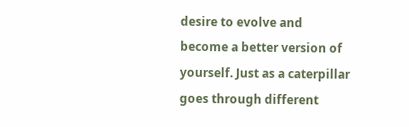desire to evolve and become a better version of yourself. Just as a caterpillar goes through different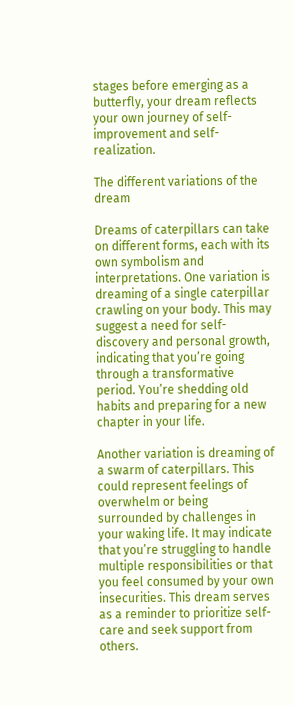stages before emerging as a butterfly, your dream reflects your own journey of self-improvement and self-realization.

The different variations of the dream

Dreams of caterpillars can take on different forms, each with its own symbolism and interpretations. One variation is dreaming of a single caterpillar crawling on your body. This may suggest a need for self-discovery and personal growth, indicating that you’re going through a transformative period. You’re shedding old habits and preparing for a new chapter in your life.

Another variation is dreaming of a swarm of caterpillars. This could represent feelings of overwhelm or being surrounded by challenges in your waking life. It may indicate that you’re struggling to handle multiple responsibilities or that you feel consumed by your own insecurities. This dream serves as a reminder to prioritize self-care and seek support from others.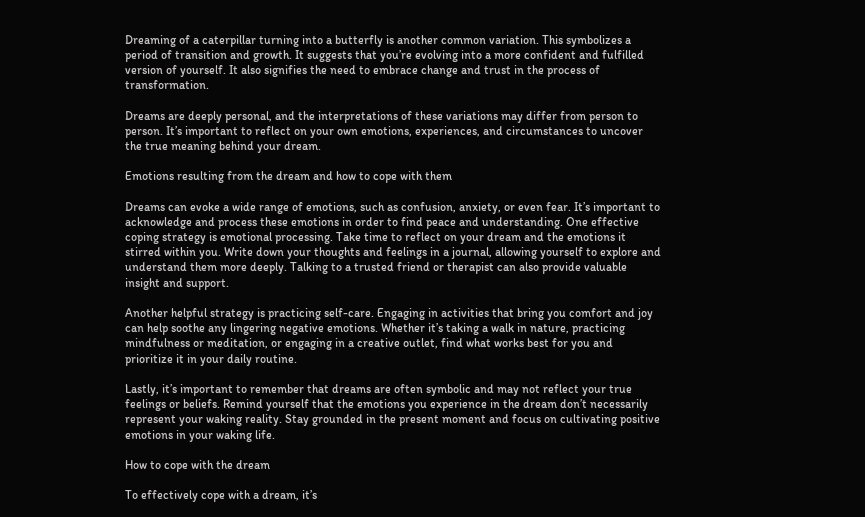Dreaming of a caterpillar turning into a butterfly is another common variation. This symbolizes a period of transition and growth. It suggests that you’re evolving into a more confident and fulfilled version of yourself. It also signifies the need to embrace change and trust in the process of transformation.

Dreams are deeply personal, and the interpretations of these variations may differ from person to person. It’s important to reflect on your own emotions, experiences, and circumstances to uncover the true meaning behind your dream.

Emotions resulting from the dream and how to cope with them

Dreams can evoke a wide range of emotions, such as confusion, anxiety, or even fear. It’s important to acknowledge and process these emotions in order to find peace and understanding. One effective coping strategy is emotional processing. Take time to reflect on your dream and the emotions it stirred within you. Write down your thoughts and feelings in a journal, allowing yourself to explore and understand them more deeply. Talking to a trusted friend or therapist can also provide valuable insight and support.

Another helpful strategy is practicing self-care. Engaging in activities that bring you comfort and joy can help soothe any lingering negative emotions. Whether it’s taking a walk in nature, practicing mindfulness or meditation, or engaging in a creative outlet, find what works best for you and prioritize it in your daily routine.

Lastly, it’s important to remember that dreams are often symbolic and may not reflect your true feelings or beliefs. Remind yourself that the emotions you experience in the dream don’t necessarily represent your waking reality. Stay grounded in the present moment and focus on cultivating positive emotions in your waking life.

How to cope with the dream

To effectively cope with a dream, it’s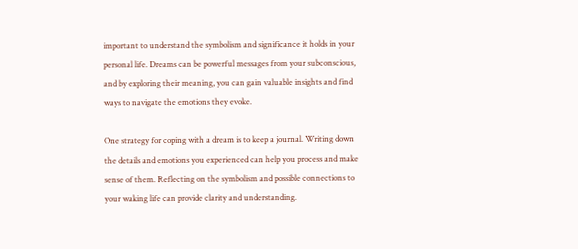important to understand the symbolism and significance it holds in your personal life. Dreams can be powerful messages from your subconscious, and by exploring their meaning, you can gain valuable insights and find ways to navigate the emotions they evoke.

One strategy for coping with a dream is to keep a journal. Writing down the details and emotions you experienced can help you process and make sense of them. Reflecting on the symbolism and possible connections to your waking life can provide clarity and understanding.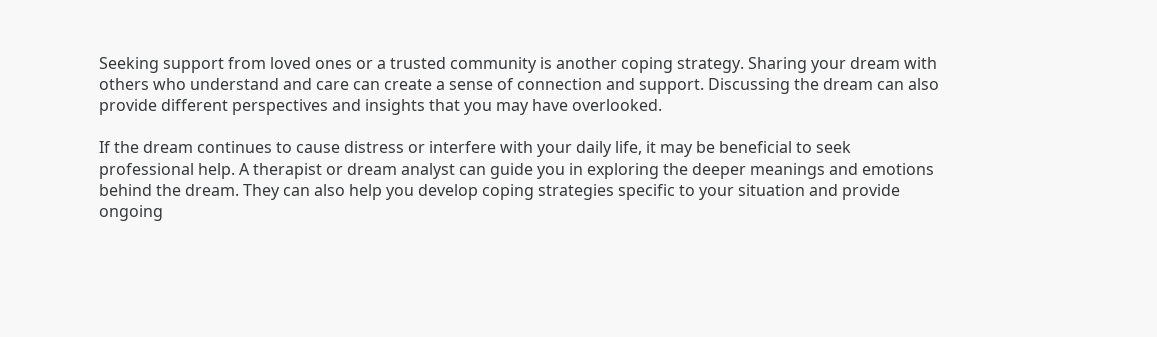Seeking support from loved ones or a trusted community is another coping strategy. Sharing your dream with others who understand and care can create a sense of connection and support. Discussing the dream can also provide different perspectives and insights that you may have overlooked.

If the dream continues to cause distress or interfere with your daily life, it may be beneficial to seek professional help. A therapist or dream analyst can guide you in exploring the deeper meanings and emotions behind the dream. They can also help you develop coping strategies specific to your situation and provide ongoing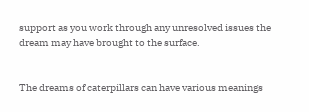support as you work through any unresolved issues the dream may have brought to the surface.


The dreams of caterpillars can have various meanings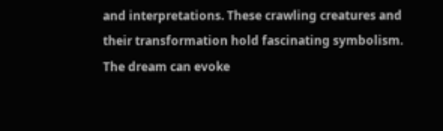and interpretations. These crawling creatures and their transformation hold fascinating symbolism. The dream can evoke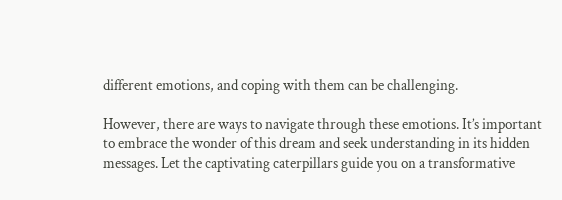different emotions, and coping with them can be challenging.

However, there are ways to navigate through these emotions. It’s important to embrace the wonder of this dream and seek understanding in its hidden messages. Let the captivating caterpillars guide you on a transformative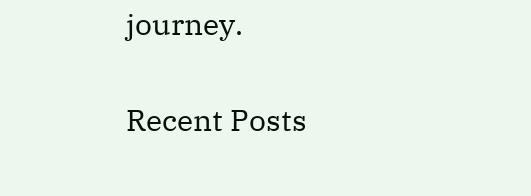journey.

Recent Posts